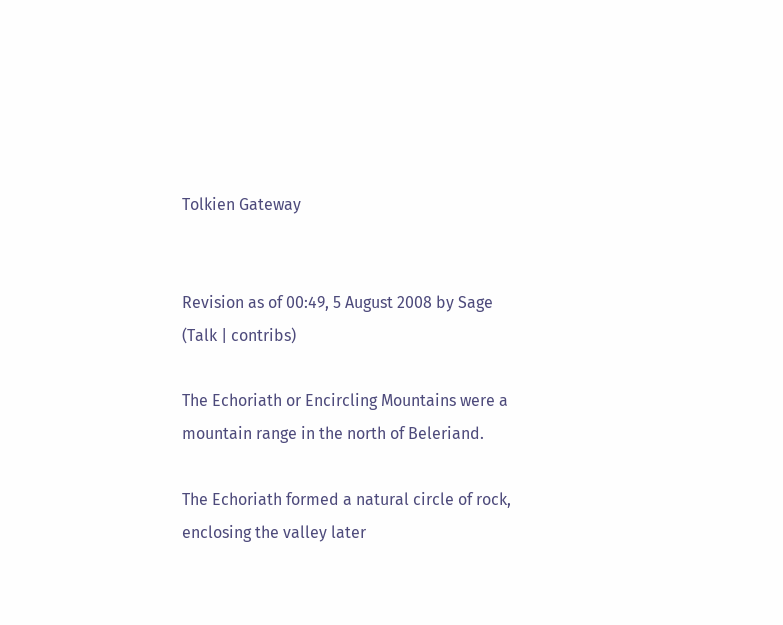Tolkien Gateway


Revision as of 00:49, 5 August 2008 by Sage (Talk | contribs)

The Echoriath or Encircling Mountains were a mountain range in the north of Beleriand.

The Echoriath formed a natural circle of rock, enclosing the valley later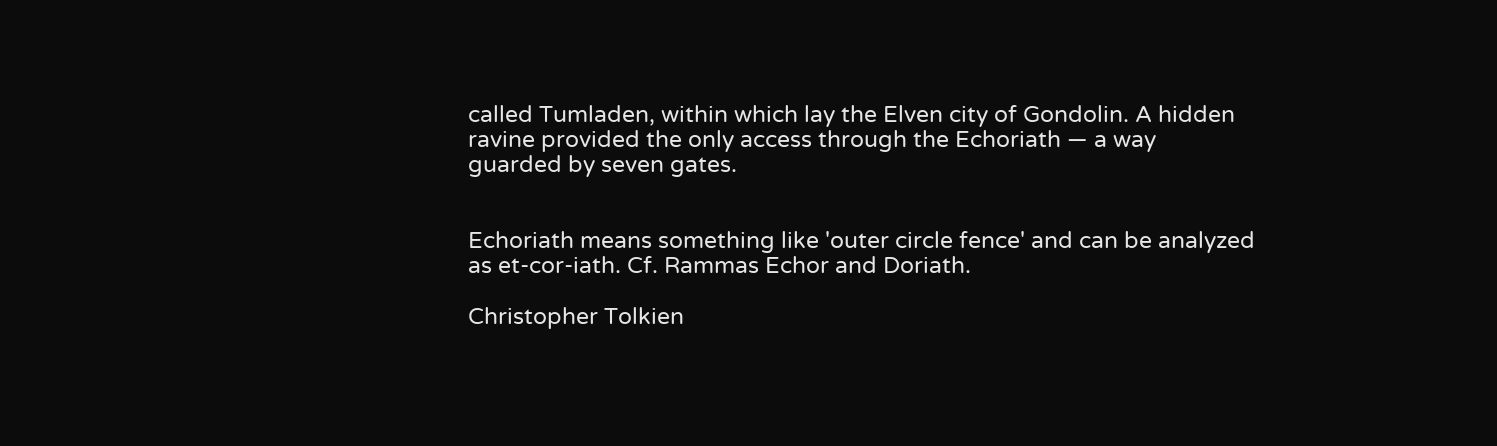called Tumladen, within which lay the Elven city of Gondolin. A hidden ravine provided the only access through the Echoriath — a way guarded by seven gates.


Echoriath means something like 'outer circle fence' and can be analyzed as et-cor-iath. Cf. Rammas Echor and Doriath.

Christopher Tolkien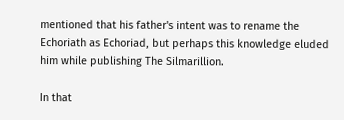mentioned that his father's intent was to rename the Echoriath as Echoriad, but perhaps this knowledge eluded him while publishing The Silmarillion.

In that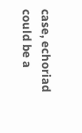case, echoriad could be a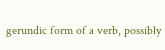gerundic form of a verb, possibly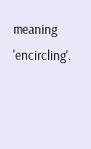meaning 'encircling'.